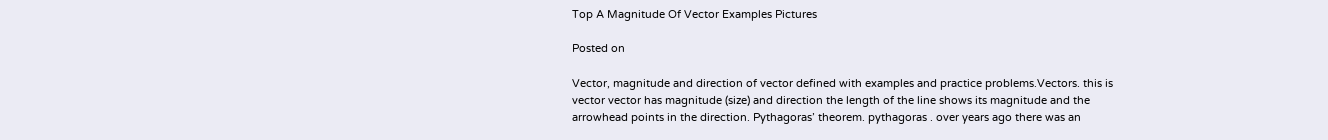Top A Magnitude Of Vector Examples Pictures

Posted on

Vector, magnitude and direction of vector defined with examples and practice problems.Vectors. this is vector vector has magnitude (size) and direction the length of the line shows its magnitude and the arrowhead points in the direction. Pythagoras’ theorem. pythagoras . over years ago there was an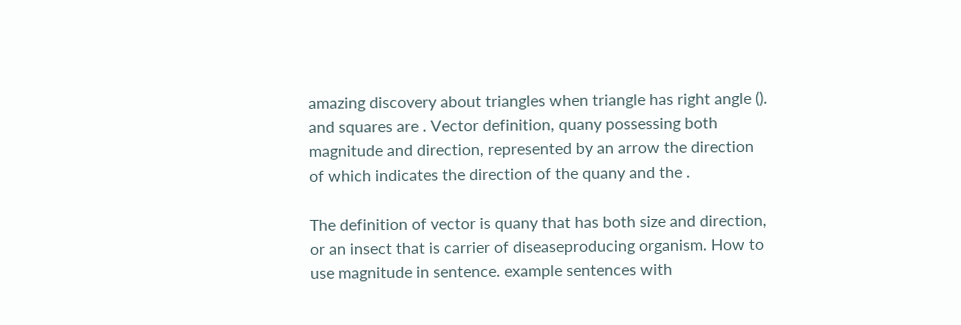amazing discovery about triangles when triangle has right angle (). and squares are . Vector definition, quany possessing both magnitude and direction, represented by an arrow the direction of which indicates the direction of the quany and the .

The definition of vector is quany that has both size and direction, or an insect that is carrier of diseaseproducing organism. How to use magnitude in sentence. example sentences with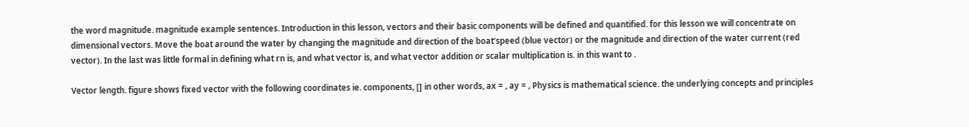the word magnitude. magnitude example sentences. Introduction in this lesson, vectors and their basic components will be defined and quantified. for this lesson we will concentrate on dimensional vectors. Move the boat around the water by changing the magnitude and direction of the boat’speed (blue vector) or the magnitude and direction of the water current (red vector). In the last was little formal in defining what rn is, and what vector is, and what vector addition or scalar multiplication is. in this want to .

Vector length. figure shows fixed vector with the following coordinates ie. components, [] in other words, ax = , ay = , Physics is mathematical science. the underlying concepts and principles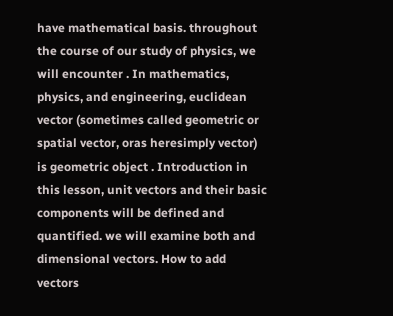have mathematical basis. throughout the course of our study of physics, we will encounter . In mathematics, physics, and engineering, euclidean vector (sometimes called geometric or spatial vector, oras heresimply vector) is geometric object . Introduction in this lesson, unit vectors and their basic components will be defined and quantified. we will examine both and dimensional vectors. How to add vectors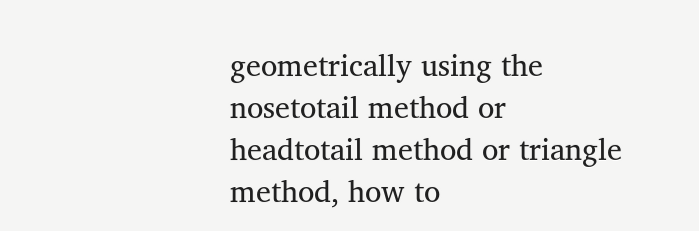geometrically using the nosetotail method or headtotail method or triangle method, how to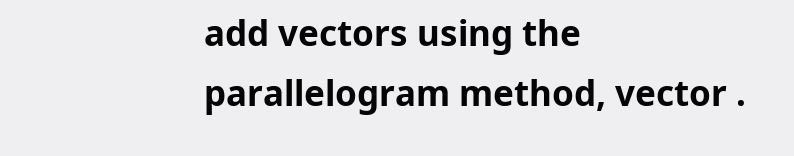add vectors using the parallelogram method, vector .